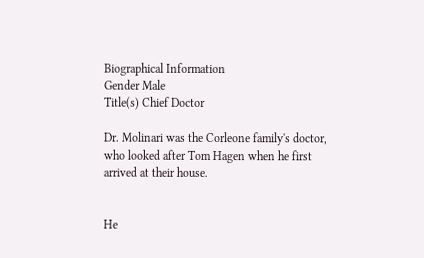Biographical Information
Gender Male
Title(s) Chief Doctor

Dr. Molinari was the Corleone family's doctor, who looked after Tom Hagen when he first arrived at their house.


He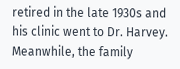retired in the late 1930s and his clinic went to Dr. Harvey. Meanwhile, the family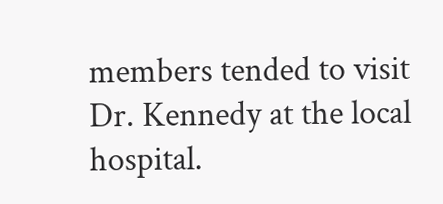members tended to visit Dr. Kennedy at the local hospital.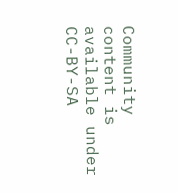Community content is available under CC-BY-SA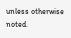unless otherwise noted.